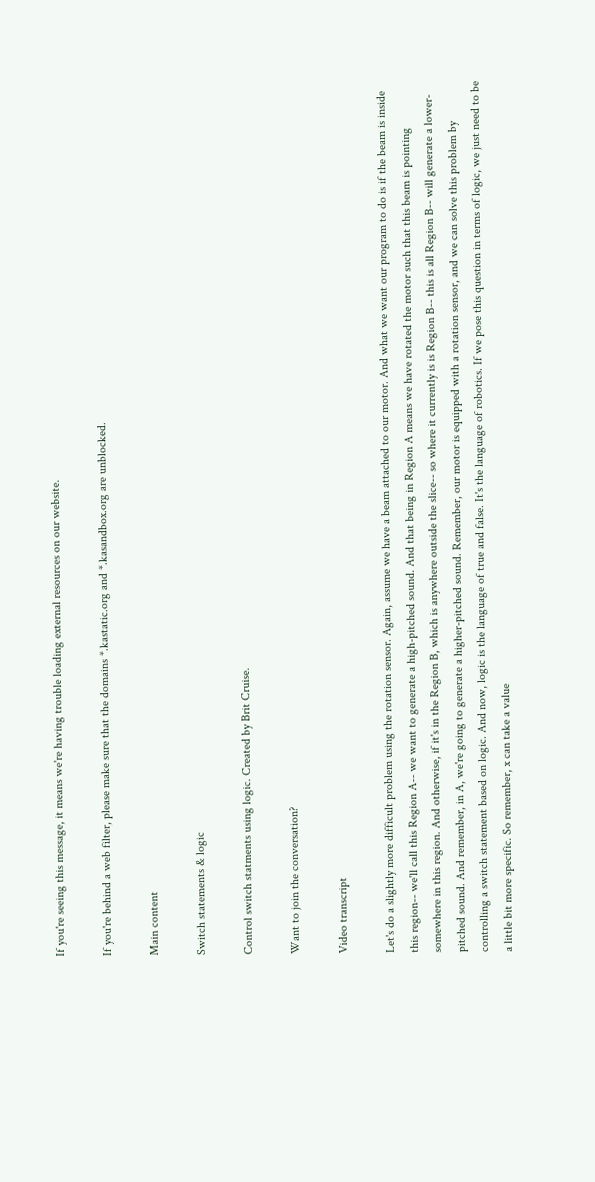If you're seeing this message, it means we're having trouble loading external resources on our website.

If you're behind a web filter, please make sure that the domains *.kastatic.org and *.kasandbox.org are unblocked.

Main content

Switch statements & logic

Control switch statments using logic. Created by Brit Cruise.

Want to join the conversation?

Video transcript

Let's do a slightly more difficult problem using the rotation sensor. Again, assume we have a beam attached to our motor. And what we want our program to do is if the beam is inside this region-- we'll call this Region A-- we want to generate a high-pitched sound. And that being in Region A means we have rotated the motor such that this beam is pointing somewhere in this region. And otherwise, if it's in the Region B, which is anywhere outside the slice-- so where it currently is is Region B-- this is all Region B-- will generate a lower-pitched sound. And remember, in A, we're going to generate a higher-pitched sound. Remember, our motor is equipped with a rotation sensor, and we can solve this problem by controlling a switch statement based on logic. And now, logic is the language of true and false. It's the language of robotics. If we pose this question in terms of logic, we just need to be a little bit more specific. So remember, x can take a value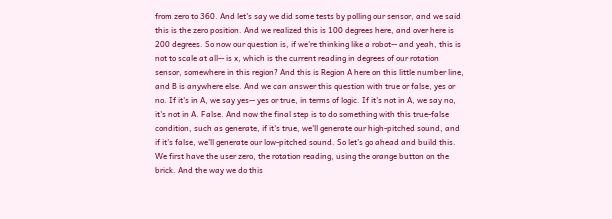from zero to 360. And let's say we did some tests by polling our sensor, and we said this is the zero position. And we realized this is 100 degrees here, and over here is 200 degrees. So now our question is, if we're thinking like a robot-- and yeah, this is not to scale at all-- is x, which is the current reading in degrees of our rotation sensor, somewhere in this region? And this is Region A here on this little number line, and B is anywhere else. And we can answer this question with true or false, yes or no. If it's in A, we say yes-- yes or true, in terms of logic. If it's not in A, we say no, it's not in A. False. And now the final step is to do something with this true-false condition, such as generate, if it's true, we'll generate our high-pitched sound, and if it's false, we'll generate our low-pitched sound. So let's go ahead and build this. We first have the user zero, the rotation reading, using the orange button on the brick. And the way we do this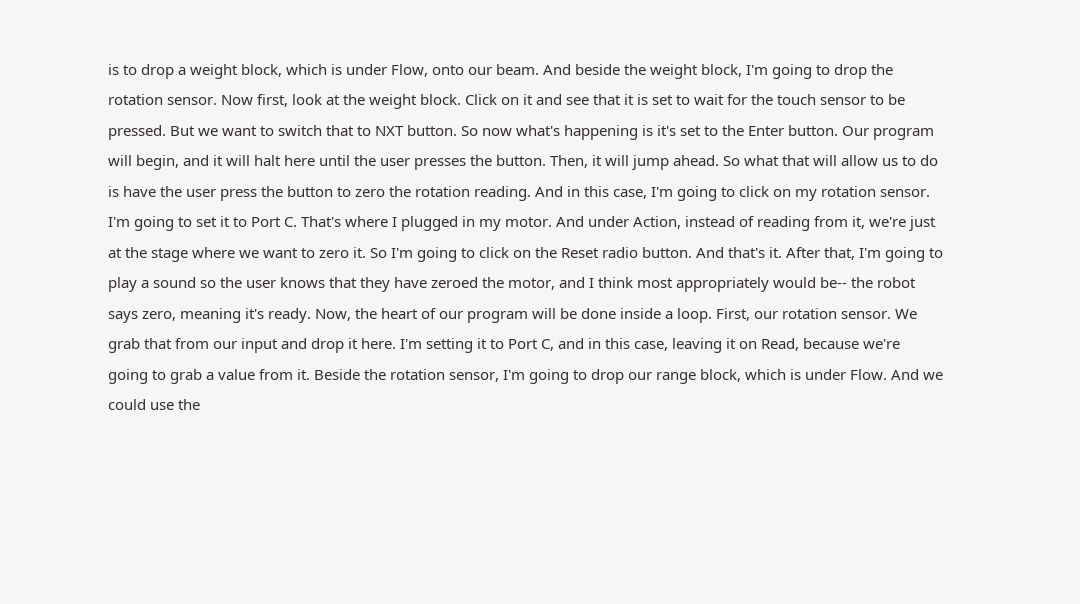is to drop a weight block, which is under Flow, onto our beam. And beside the weight block, I'm going to drop the rotation sensor. Now first, look at the weight block. Click on it and see that it is set to wait for the touch sensor to be pressed. But we want to switch that to NXT button. So now what's happening is it's set to the Enter button. Our program will begin, and it will halt here until the user presses the button. Then, it will jump ahead. So what that will allow us to do is have the user press the button to zero the rotation reading. And in this case, I'm going to click on my rotation sensor. I'm going to set it to Port C. That's where I plugged in my motor. And under Action, instead of reading from it, we're just at the stage where we want to zero it. So I'm going to click on the Reset radio button. And that's it. After that, I'm going to play a sound so the user knows that they have zeroed the motor, and I think most appropriately would be-- the robot says zero, meaning it's ready. Now, the heart of our program will be done inside a loop. First, our rotation sensor. We grab that from our input and drop it here. I'm setting it to Port C, and in this case, leaving it on Read, because we're going to grab a value from it. Beside the rotation sensor, I'm going to drop our range block, which is under Flow. And we could use the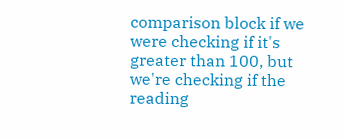comparison block if we were checking if it's greater than 100, but we're checking if the reading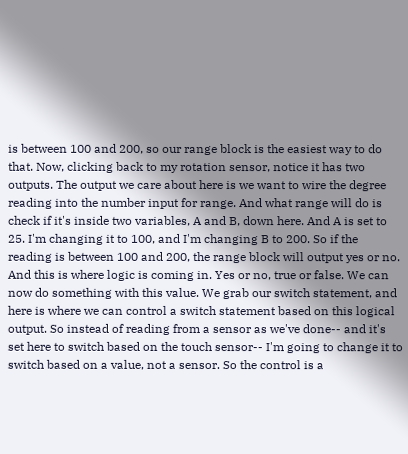is between 100 and 200, so our range block is the easiest way to do that. Now, clicking back to my rotation sensor, notice it has two outputs. The output we care about here is we want to wire the degree reading into the number input for range. And what range will do is check if it's inside two variables, A and B, down here. And A is set to 25. I'm changing it to 100, and I'm changing B to 200. So if the reading is between 100 and 200, the range block will output yes or no. And this is where logic is coming in. Yes or no, true or false. We can now do something with this value. We grab our switch statement, and here is where we can control a switch statement based on this logical output. So instead of reading from a sensor as we've done-- and it's set here to switch based on the touch sensor-- I'm going to change it to switch based on a value, not a sensor. So the control is a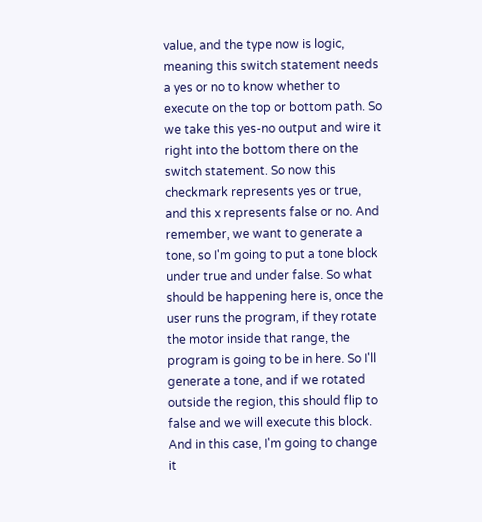value, and the type now is logic, meaning this switch statement needs a yes or no to know whether to execute on the top or bottom path. So we take this yes-no output and wire it right into the bottom there on the switch statement. So now this checkmark represents yes or true, and this x represents false or no. And remember, we want to generate a tone, so I'm going to put a tone block under true and under false. So what should be happening here is, once the user runs the program, if they rotate the motor inside that range, the program is going to be in here. So I'll generate a tone, and if we rotated outside the region, this should flip to false and we will execute this block. And in this case, I'm going to change it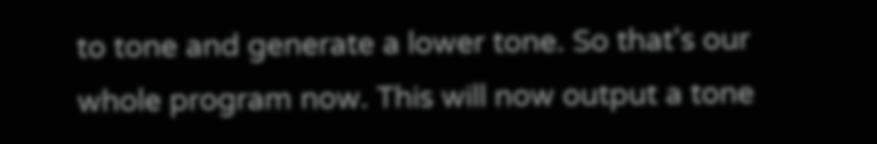to tone and generate a lower tone. So that's our whole program now. This will now output a tone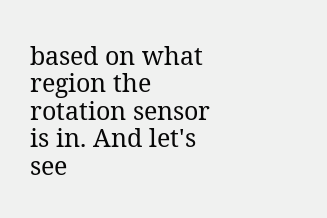based on what region the rotation sensor is in. And let's see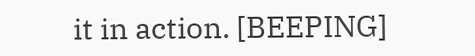it in action. [BEEPING]